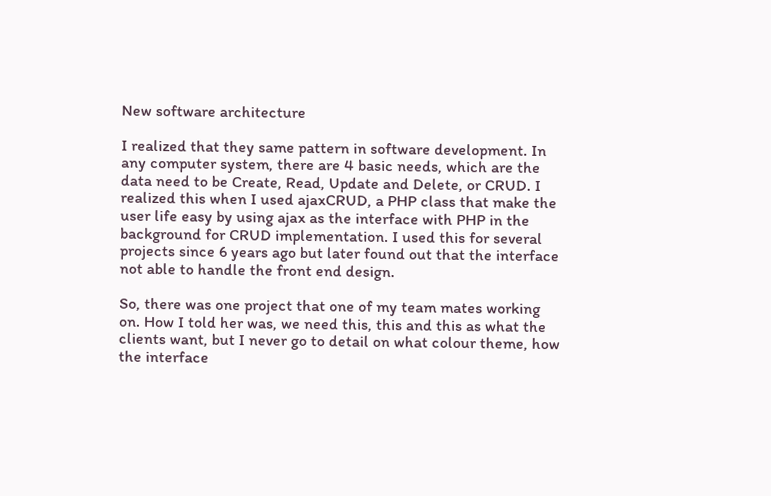New software architecture

I realized that they same pattern in software development. In any computer system, there are 4 basic needs, which are the data need to be Create, Read, Update and Delete, or CRUD. I realized this when I used ajaxCRUD, a PHP class that make the user life easy by using ajax as the interface with PHP in the background for CRUD implementation. I used this for several projects since 6 years ago but later found out that the interface not able to handle the front end design.

So, there was one project that one of my team mates working on. How I told her was, we need this, this and this as what the clients want, but I never go to detail on what colour theme, how the interface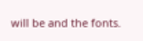will be and the fonts.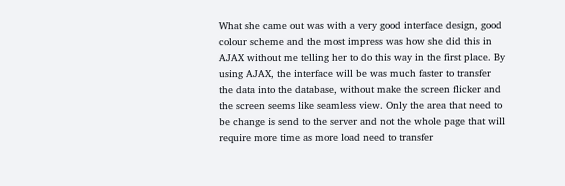What she came out was with a very good interface design, good colour scheme and the most impress was how she did this in AJAX without me telling her to do this way in the first place. By using AJAX, the interface will be was much faster to transfer the data into the database, without make the screen flicker and the screen seems like seamless view. Only the area that need to be change is send to the server and not the whole page that will require more time as more load need to transfer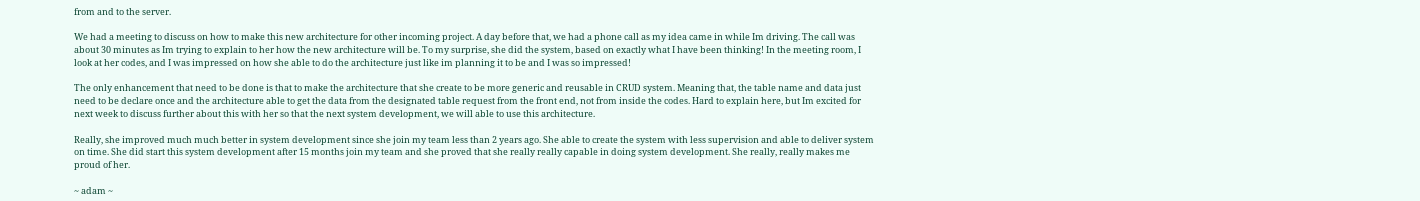from and to the server.

We had a meeting to discuss on how to make this new architecture for other incoming project. A day before that, we had a phone call as my idea came in while Im driving. The call was about 30 minutes as Im trying to explain to her how the new architecture will be. To my surprise, she did the system, based on exactly what I have been thinking! In the meeting room, I look at her codes, and I was impressed on how she able to do the architecture just like im planning it to be and I was so impressed!

The only enhancement that need to be done is that to make the architecture that she create to be more generic and reusable in CRUD system. Meaning that, the table name and data just need to be declare once and the architecture able to get the data from the designated table request from the front end, not from inside the codes. Hard to explain here, but Im excited for next week to discuss further about this with her so that the next system development, we will able to use this architecture.

Really, she improved much much better in system development since she join my team less than 2 years ago. She able to create the system with less supervision and able to deliver system on time. She did start this system development after 15 months join my team and she proved that she really really capable in doing system development. She really, really makes me proud of her.

~ adam ~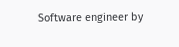Software engineer by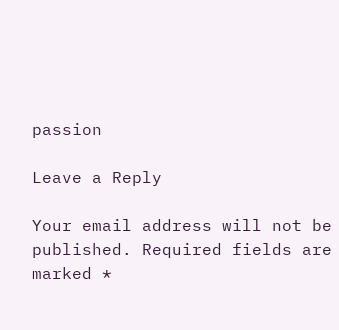passion

Leave a Reply

Your email address will not be published. Required fields are marked *